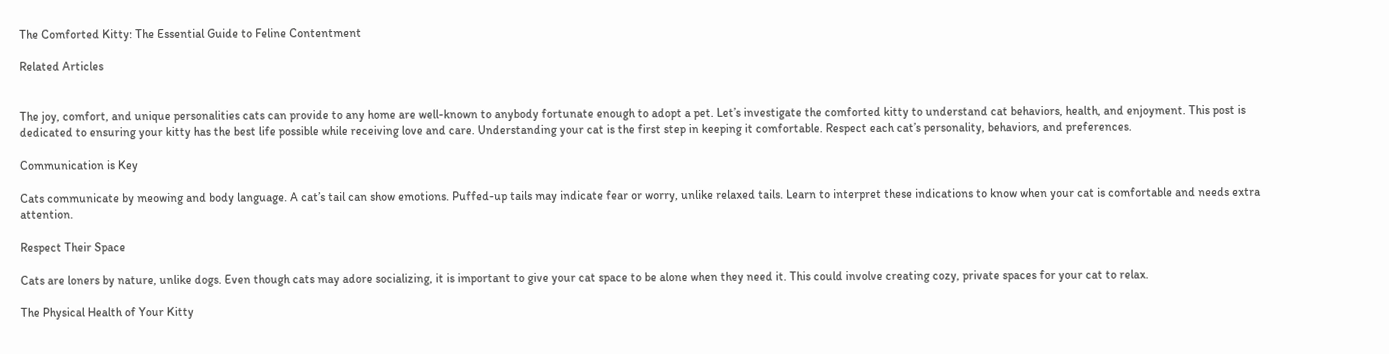The Comforted Kitty: The Essential Guide to Feline Contentment

Related Articles


The joy, comfort, and unique personalities cats can provide to any home are well-known to anybody fortunate enough to adopt a pet. Let’s investigate the comforted kitty to understand cat behaviors, health, and enjoyment. This post is dedicated to ensuring your kitty has the best life possible while receiving love and care. Understanding your cat is the first step in keeping it comfortable. Respect each cat’s personality, behaviors, and preferences.

Communication is Key

Cats communicate by meowing and body language. A cat’s tail can show emotions. Puffed-up tails may indicate fear or worry, unlike relaxed tails. Learn to interpret these indications to know when your cat is comfortable and needs extra attention.

Respect Their Space

Cats are loners by nature, unlike dogs. Even though cats may adore socializing, it is important to give your cat space to be alone when they need it. This could involve creating cozy, private spaces for your cat to relax.

The Physical Health of Your Kitty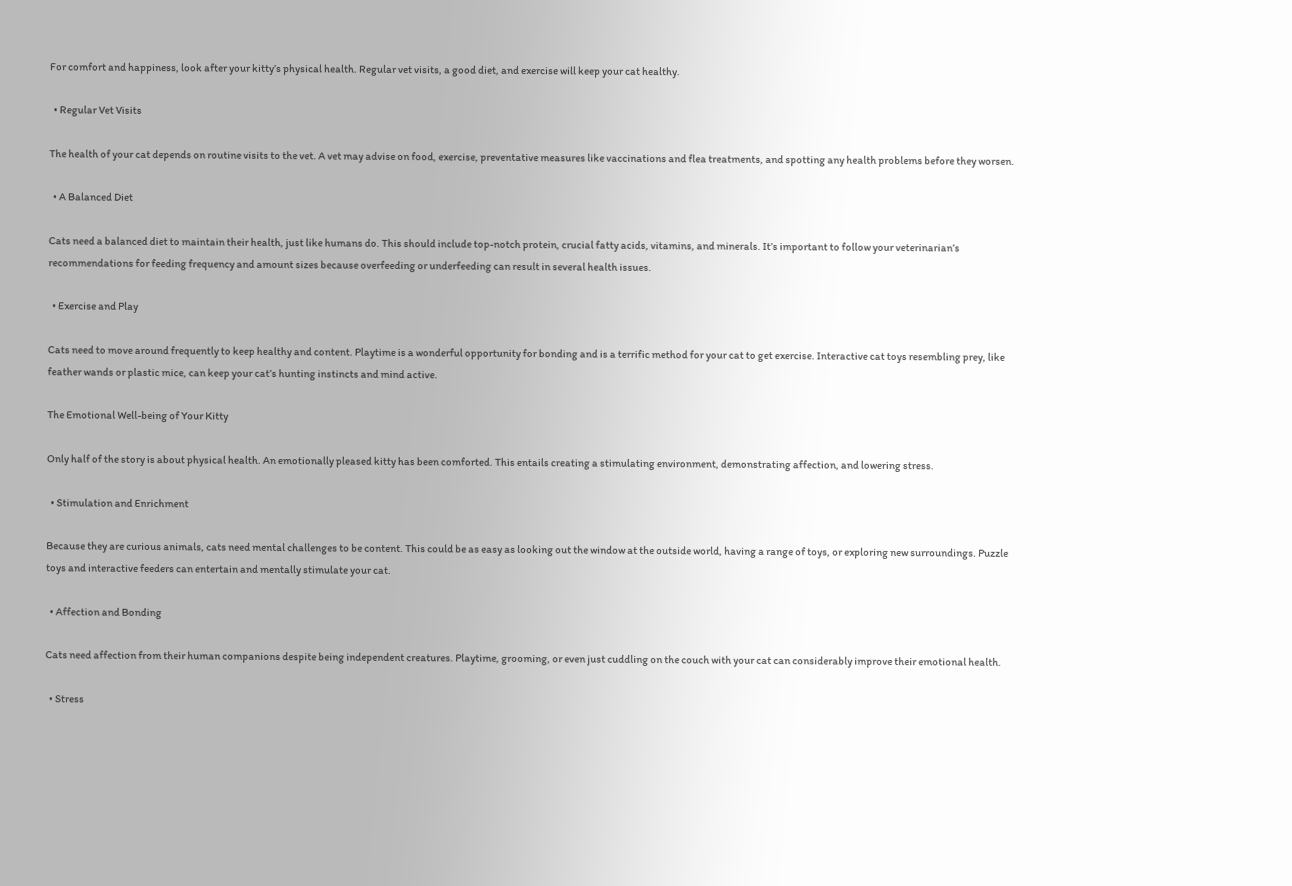For comfort and happiness, look after your kitty’s physical health. Regular vet visits, a good diet, and exercise will keep your cat healthy.

  • Regular Vet Visits

The health of your cat depends on routine visits to the vet. A vet may advise on food, exercise, preventative measures like vaccinations and flea treatments, and spotting any health problems before they worsen.

  • A Balanced Diet

Cats need a balanced diet to maintain their health, just like humans do. This should include top-notch protein, crucial fatty acids, vitamins, and minerals. It’s important to follow your veterinarian’s recommendations for feeding frequency and amount sizes because overfeeding or underfeeding can result in several health issues.

  • Exercise and Play

Cats need to move around frequently to keep healthy and content. Playtime is a wonderful opportunity for bonding and is a terrific method for your cat to get exercise. Interactive cat toys resembling prey, like feather wands or plastic mice, can keep your cat’s hunting instincts and mind active.

The Emotional Well-being of Your Kitty

Only half of the story is about physical health. An emotionally pleased kitty has been comforted. This entails creating a stimulating environment, demonstrating affection, and lowering stress.

  • Stimulation and Enrichment

Because they are curious animals, cats need mental challenges to be content. This could be as easy as looking out the window at the outside world, having a range of toys, or exploring new surroundings. Puzzle toys and interactive feeders can entertain and mentally stimulate your cat.

  • Affection and Bonding

Cats need affection from their human companions despite being independent creatures. Playtime, grooming, or even just cuddling on the couch with your cat can considerably improve their emotional health.

  • Stress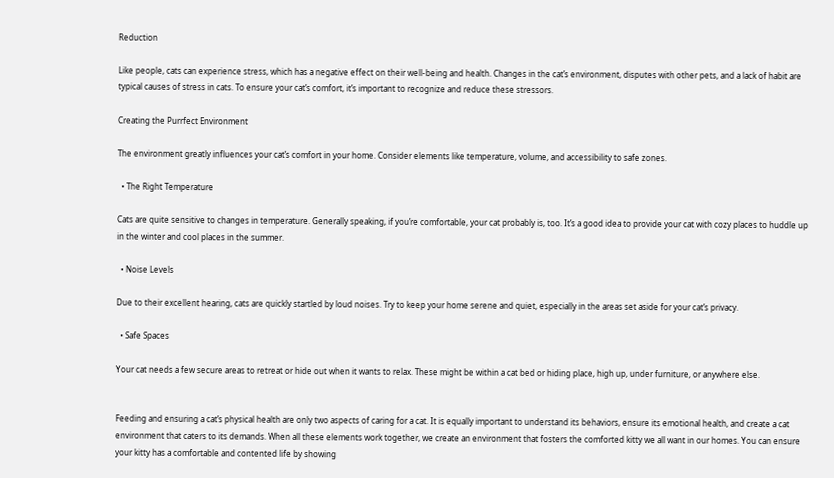Reduction

Like people, cats can experience stress, which has a negative effect on their well-being and health. Changes in the cat’s environment, disputes with other pets, and a lack of habit are typical causes of stress in cats. To ensure your cat’s comfort, it’s important to recognize and reduce these stressors.

Creating the Purrfect Environment

The environment greatly influences your cat’s comfort in your home. Consider elements like temperature, volume, and accessibility to safe zones.

  • The Right Temperature

Cats are quite sensitive to changes in temperature. Generally speaking, if you’re comfortable, your cat probably is, too. It’s a good idea to provide your cat with cozy places to huddle up in the winter and cool places in the summer.

  • Noise Levels

Due to their excellent hearing, cats are quickly startled by loud noises. Try to keep your home serene and quiet, especially in the areas set aside for your cat’s privacy.

  • Safe Spaces

Your cat needs a few secure areas to retreat or hide out when it wants to relax. These might be within a cat bed or hiding place, high up, under furniture, or anywhere else.


Feeding and ensuring a cat’s physical health are only two aspects of caring for a cat. It is equally important to understand its behaviors, ensure its emotional health, and create a cat environment that caters to its demands. When all these elements work together, we create an environment that fosters the comforted kitty we all want in our homes. You can ensure your kitty has a comfortable and contented life by showing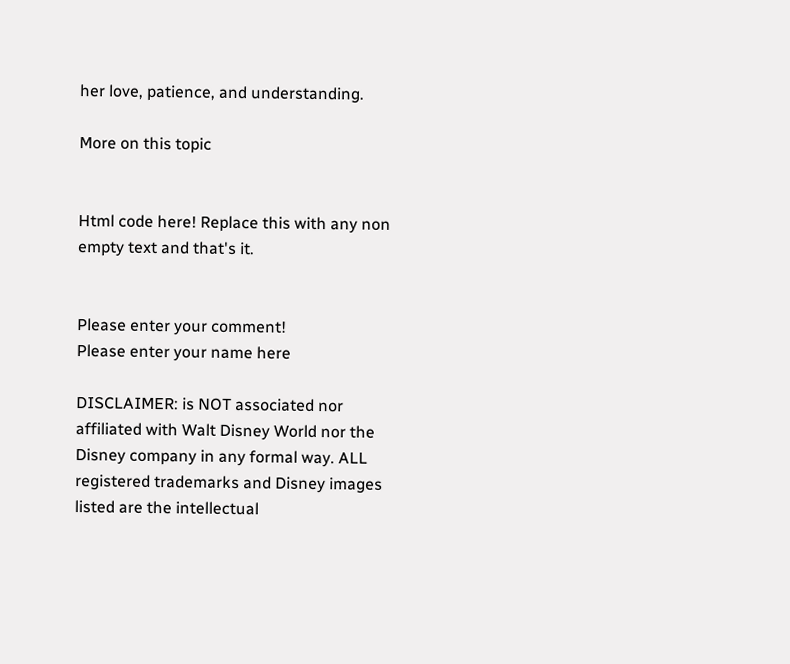her love, patience, and understanding.

More on this topic


Html code here! Replace this with any non empty text and that's it.


Please enter your comment!
Please enter your name here

DISCLAIMER: is NOT associated nor affiliated with Walt Disney World nor the Disney company in any formal way. ALL registered trademarks and Disney images listed are the intellectual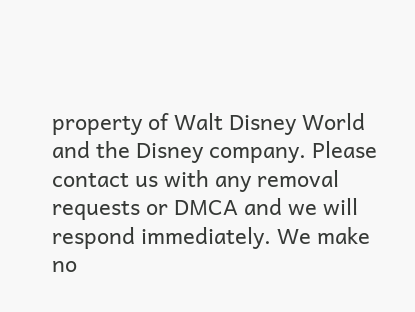property of Walt Disney World and the Disney company. Please contact us with any removal requests or DMCA and we will respond immediately. We make no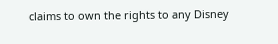claims to own the rights to any Disney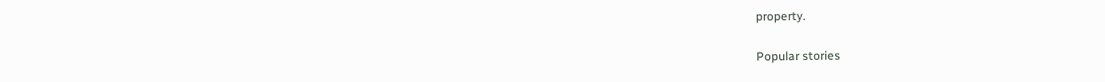property.

Popular stories